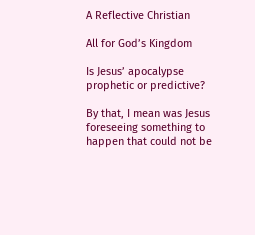A Reflective Christian

All for God’s Kingdom

Is Jesus’ apocalypse prophetic or predictive?

By that, I mean was Jesus foreseeing something to happen that could not be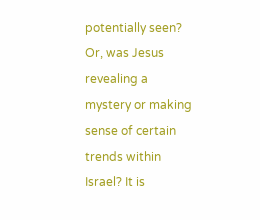potentially seen? Or, was Jesus revealing a mystery or making sense of certain trends within Israel? It is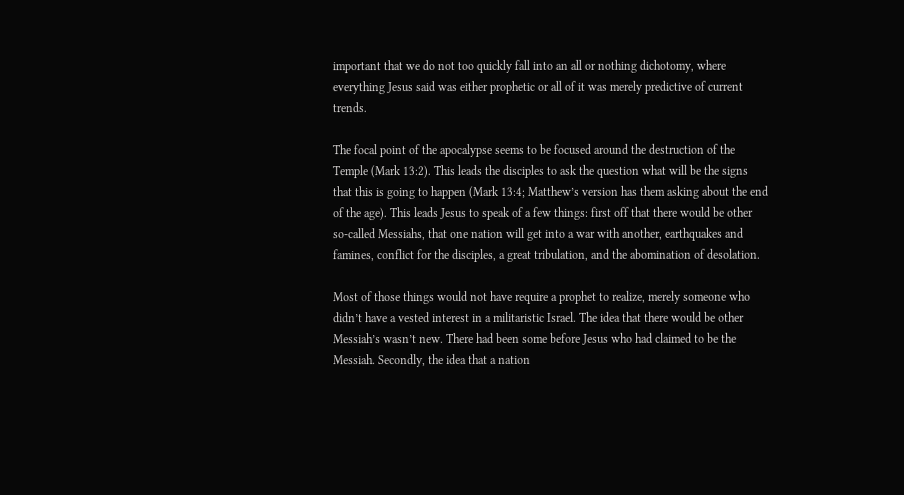important that we do not too quickly fall into an all or nothing dichotomy, where everything Jesus said was either prophetic or all of it was merely predictive of current trends.

The focal point of the apocalypse seems to be focused around the destruction of the Temple (Mark 13:2). This leads the disciples to ask the question what will be the signs that this is going to happen (Mark 13:4; Matthew’s version has them asking about the end of the age). This leads Jesus to speak of a few things: first off that there would be other so-called Messiahs, that one nation will get into a war with another, earthquakes and famines, conflict for the disciples, a great tribulation, and the abomination of desolation.

Most of those things would not have require a prophet to realize, merely someone who didn’t have a vested interest in a militaristic Israel. The idea that there would be other Messiah’s wasn’t new. There had been some before Jesus who had claimed to be the Messiah. Secondly, the idea that a nation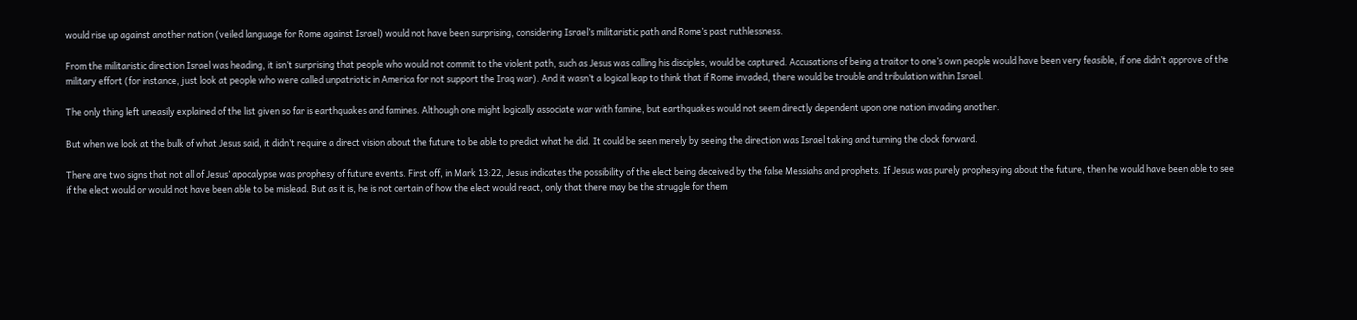would rise up against another nation (veiled language for Rome against Israel) would not have been surprising, considering Israel’s militaristic path and Rome’s past ruthlessness.

From the militaristic direction Israel was heading, it isn’t surprising that people who would not commit to the violent path, such as Jesus was calling his disciples, would be captured. Accusations of being a traitor to one’s own people would have been very feasible, if one didn’t approve of the military effort (for instance, just look at people who were called unpatriotic in America for not support the Iraq war). And it wasn’t a logical leap to think that if Rome invaded, there would be trouble and tribulation within Israel.

The only thing left uneasily explained of the list given so far is earthquakes and famines. Although one might logically associate war with famine, but earthquakes would not seem directly dependent upon one nation invading another.

But when we look at the bulk of what Jesus said, it didn’t require a direct vision about the future to be able to predict what he did. It could be seen merely by seeing the direction was Israel taking and turning the clock forward.

There are two signs that not all of Jesus’ apocalypse was prophesy of future events. First off, in Mark 13:22, Jesus indicates the possibility of the elect being deceived by the false Messiahs and prophets. If Jesus was purely prophesying about the future, then he would have been able to see if the elect would or would not have been able to be mislead. But as it is, he is not certain of how the elect would react, only that there may be the struggle for them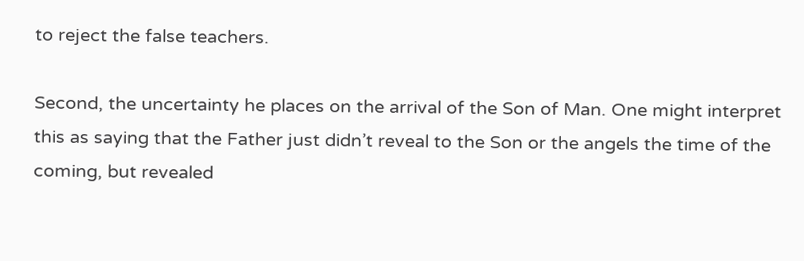to reject the false teachers.

Second, the uncertainty he places on the arrival of the Son of Man. One might interpret this as saying that the Father just didn’t reveal to the Son or the angels the time of the coming, but revealed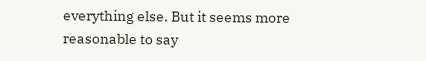everything else. But it seems more reasonable to say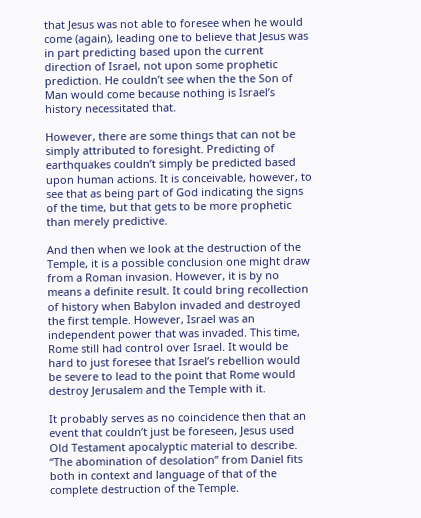that Jesus was not able to foresee when he would come (again), leading one to believe that Jesus was in part predicting based upon the current direction of Israel, not upon some prophetic prediction. He couldn’t see when the the Son of Man would come because nothing is Israel’s history necessitated that.

However, there are some things that can not be simply attributed to foresight. Predicting of earthquakes couldn’t simply be predicted based upon human actions. It is conceivable, however, to see that as being part of God indicating the signs of the time, but that gets to be more prophetic than merely predictive.

And then when we look at the destruction of the Temple, it is a possible conclusion one might draw from a Roman invasion. However, it is by no means a definite result. It could bring recollection of history when Babylon invaded and destroyed the first temple. However, Israel was an independent power that was invaded. This time, Rome still had control over Israel. It would be hard to just foresee that Israel’s rebellion would be severe to lead to the point that Rome would destroy Jerusalem and the Temple with it.

It probably serves as no coincidence then that an event that couldn’t just be foreseen, Jesus used Old Testament apocalyptic material to describe. “The abomination of desolation” from Daniel fits both in context and language of that of the complete destruction of the Temple.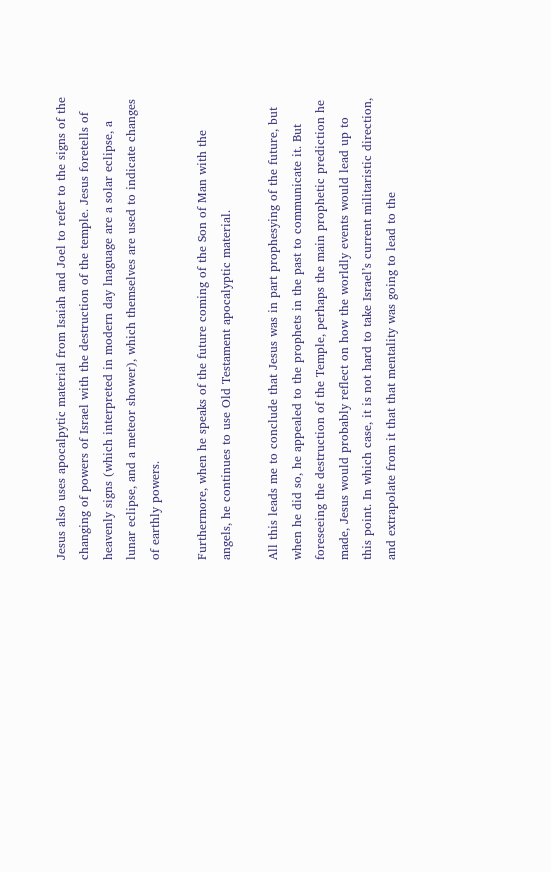Jesus also uses apocalpytic material from Isaiah and Joel to refer to the signs of the changing of powers of Israel with the destruction of the temple. Jesus foretells of heavenly signs (which interpreted in modern day lnaguage are a solar eclipse, a lunar eclipse, and a meteor shower), which themselves are used to indicate changes of earthly powers.

Furthermore, when he speaks of the future coming of the Son of Man with the angels, he continues to use Old Testament apocalyptic material.

All this leads me to conclude that Jesus was in part prophesying of the future, but when he did so, he appealed to the prophets in the past to communicate it. But foreseeing the destruction of the Temple, perhaps the main prophetic prediction he made, Jesus would probably reflect on how the worldly events would lead up to this point. In which case, it is not hard to take Israel’s current militaristic direction, and extrapolate from it that that mentality was going to lead to the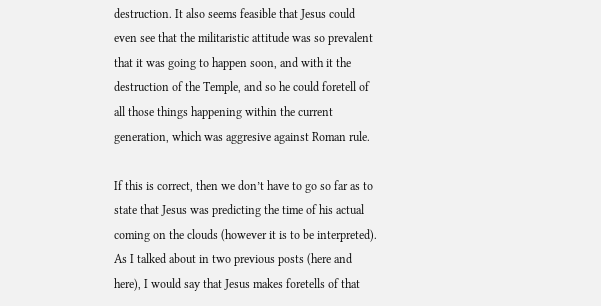destruction. It also seems feasible that Jesus could even see that the militaristic attitude was so prevalent that it was going to happen soon, and with it the destruction of the Temple, and so he could foretell of all those things happening within the current generation, which was aggresive against Roman rule.

If this is correct, then we don’t have to go so far as to state that Jesus was predicting the time of his actual coming on the clouds (however it is to be interpreted). As I talked about in two previous posts (here and here), I would say that Jesus makes foretells of that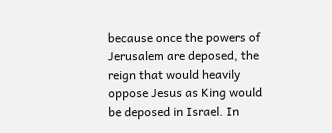because once the powers of Jerusalem are deposed, the reign that would heavily oppose Jesus as King would be deposed in Israel. In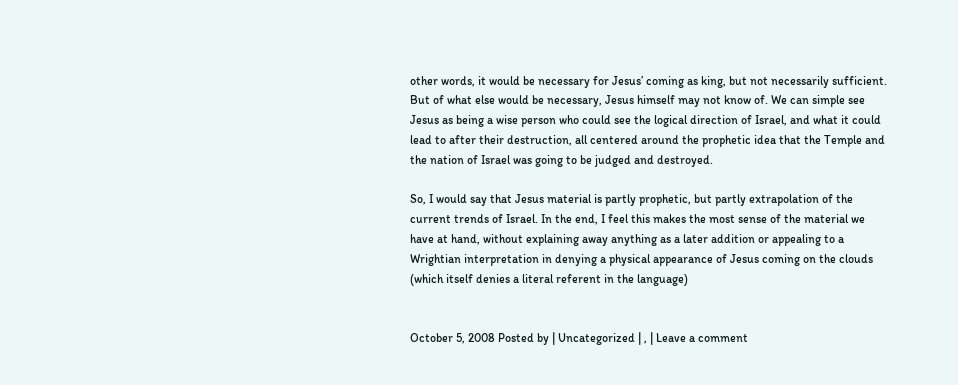other words, it would be necessary for Jesus’ coming as king, but not necessarily sufficient. But of what else would be necessary, Jesus himself may not know of. We can simple see Jesus as being a wise person who could see the logical direction of Israel, and what it could lead to after their destruction, all centered around the prophetic idea that the Temple and the nation of Israel was going to be judged and destroyed.

So, I would say that Jesus material is partly prophetic, but partly extrapolation of the current trends of Israel. In the end, I feel this makes the most sense of the material we have at hand, without explaining away anything as a later addition or appealing to a Wrightian interpretation in denying a physical appearance of Jesus coming on the clouds (which itself denies a literal referent in the language)


October 5, 2008 Posted by | Uncategorized | , | Leave a comment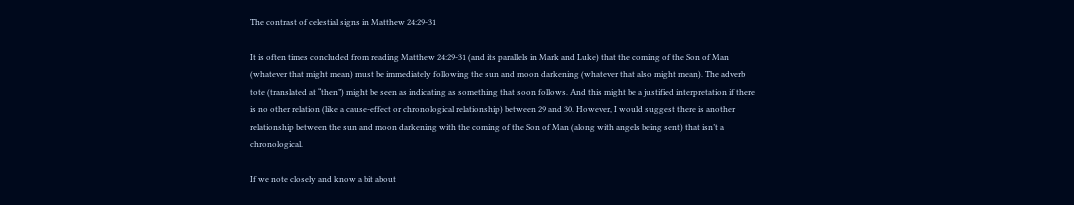The contrast of celestial signs in Matthew 24:29-31

It is often times concluded from reading Matthew 24:29-31 (and its parallels in Mark and Luke) that the coming of the Son of Man (whatever that might mean) must be immediately following the sun and moon darkening (whatever that also might mean). The adverb tote (translated at “then”) might be seen as indicating as something that soon follows. And this might be a justified interpretation if there is no other relation (like a cause-effect or chronological relationship) between 29 and 30. However, I would suggest there is another relationship between the sun and moon darkening with the coming of the Son of Man (along with angels being sent) that isn’t a chronological.

If we note closely and know a bit about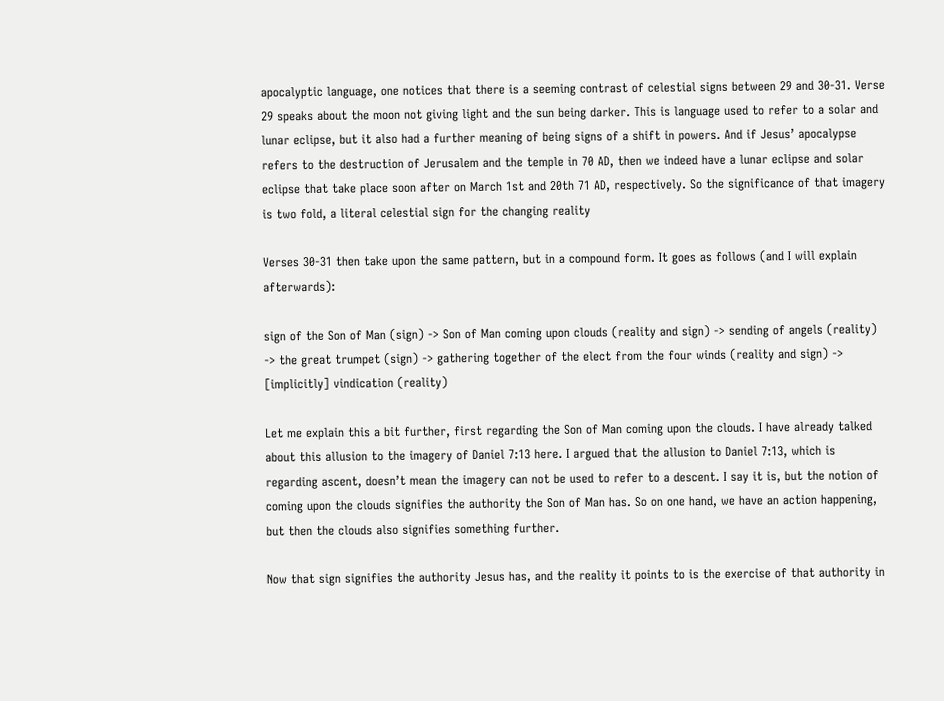apocalyptic language, one notices that there is a seeming contrast of celestial signs between 29 and 30-31. Verse 29 speaks about the moon not giving light and the sun being darker. This is language used to refer to a solar and lunar eclipse, but it also had a further meaning of being signs of a shift in powers. And if Jesus’ apocalypse refers to the destruction of Jerusalem and the temple in 70 AD, then we indeed have a lunar eclipse and solar eclipse that take place soon after on March 1st and 20th 71 AD, respectively. So the significance of that imagery is two fold, a literal celestial sign for the changing reality

Verses 30-31 then take upon the same pattern, but in a compound form. It goes as follows (and I will explain afterwards):

sign of the Son of Man (sign) -> Son of Man coming upon clouds (reality and sign) -> sending of angels (reality) -> the great trumpet (sign) -> gathering together of the elect from the four winds (reality and sign) -> [implicitly] vindication (reality)

Let me explain this a bit further, first regarding the Son of Man coming upon the clouds. I have already talked about this allusion to the imagery of Daniel 7:13 here. I argued that the allusion to Daniel 7:13, which is regarding ascent, doesn’t mean the imagery can not be used to refer to a descent. I say it is, but the notion of coming upon the clouds signifies the authority the Son of Man has. So on one hand, we have an action happening, but then the clouds also signifies something further.

Now that sign signifies the authority Jesus has, and the reality it points to is the exercise of that authority in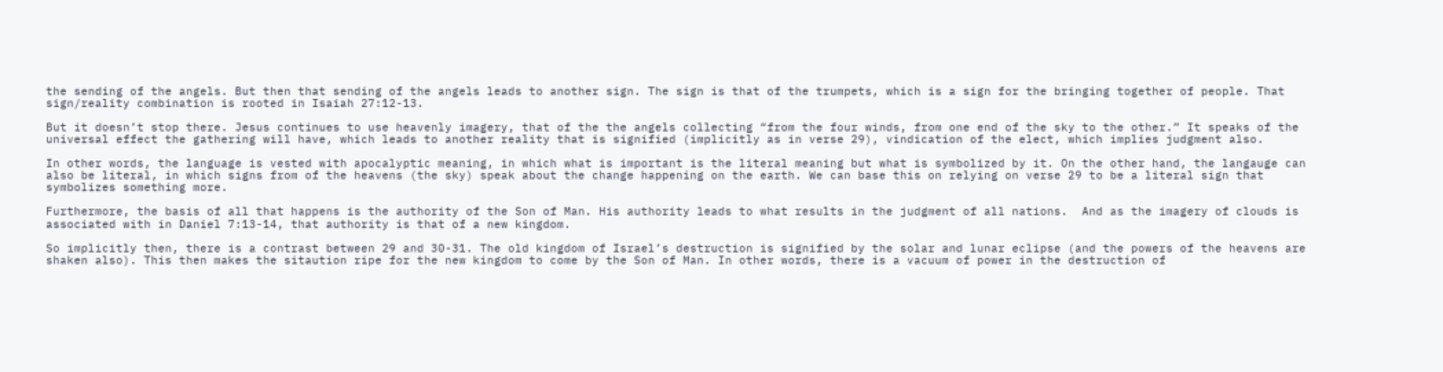the sending of the angels. But then that sending of the angels leads to another sign. The sign is that of the trumpets, which is a sign for the bringing together of people. That sign/reality combination is rooted in Isaiah 27:12-13.

But it doesn’t stop there. Jesus continues to use heavenly imagery, that of the the angels collecting “from the four winds, from one end of the sky to the other.” It speaks of the universal effect the gathering will have, which leads to another reality that is signified (implicitly as in verse 29), vindication of the elect, which implies judgment also.

In other words, the language is vested with apocalyptic meaning, in which what is important is the literal meaning but what is symbolized by it. On the other hand, the langauge can also be literal, in which signs from of the heavens (the sky) speak about the change happening on the earth. We can base this on relying on verse 29 to be a literal sign that symbolizes something more.

Furthermore, the basis of all that happens is the authority of the Son of Man. His authority leads to what results in the judgment of all nations.  And as the imagery of clouds is associated with in Daniel 7:13-14, that authority is that of a new kingdom.

So implicitly then, there is a contrast between 29 and 30-31. The old kingdom of Israel’s destruction is signified by the solar and lunar eclipse (and the powers of the heavens are shaken also). This then makes the sitaution ripe for the new kingdom to come by the Son of Man. In other words, there is a vacuum of power in the destruction of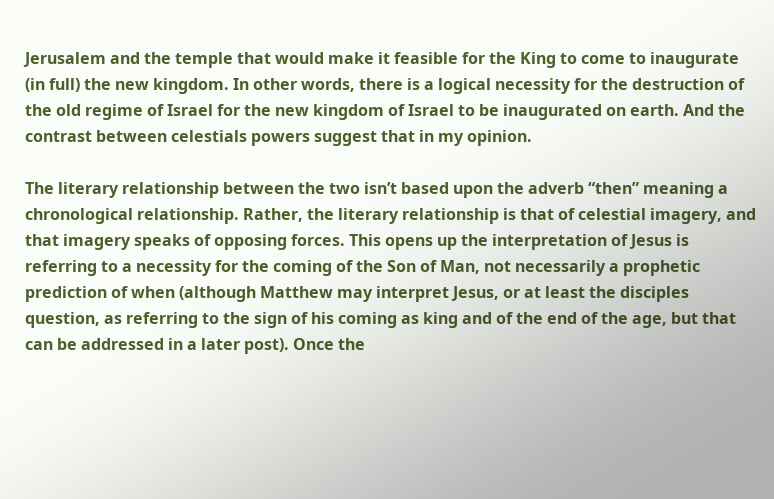Jerusalem and the temple that would make it feasible for the King to come to inaugurate (in full) the new kingdom. In other words, there is a logical necessity for the destruction of the old regime of Israel for the new kingdom of Israel to be inaugurated on earth. And the contrast between celestials powers suggest that in my opinion.

The literary relationship between the two isn’t based upon the adverb “then” meaning a chronological relationship. Rather, the literary relationship is that of celestial imagery, and that imagery speaks of opposing forces. This opens up the interpretation of Jesus is referring to a necessity for the coming of the Son of Man, not necessarily a prophetic prediction of when (although Matthew may interpret Jesus, or at least the disciples question, as referring to the sign of his coming as king and of the end of the age, but that can be addressed in a later post). Once the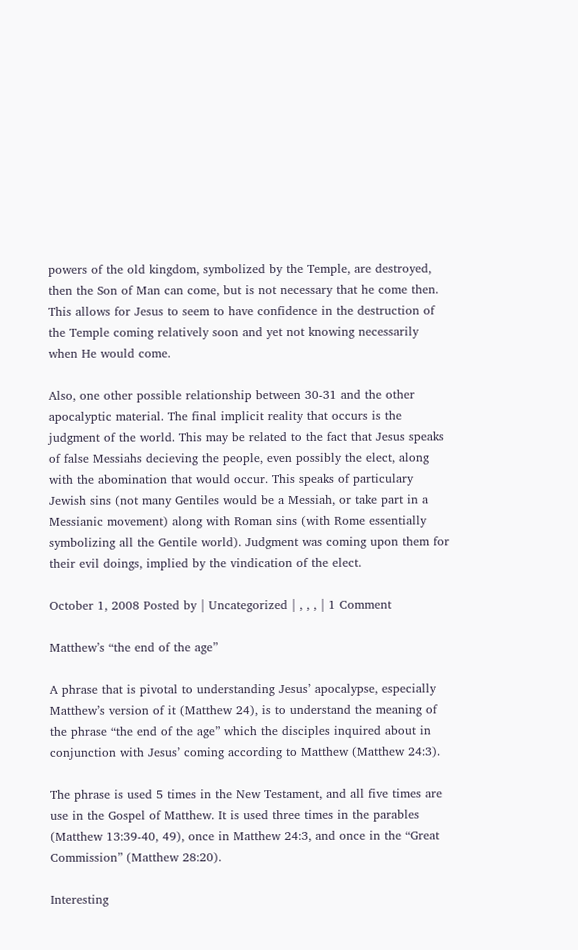powers of the old kingdom, symbolized by the Temple, are destroyed, then the Son of Man can come, but is not necessary that he come then. This allows for Jesus to seem to have confidence in the destruction of the Temple coming relatively soon and yet not knowing necessarily when He would come.

Also, one other possible relationship between 30-31 and the other apocalyptic material. The final implicit reality that occurs is the judgment of the world. This may be related to the fact that Jesus speaks of false Messiahs decieving the people, even possibly the elect, along with the abomination that would occur. This speaks of particulary Jewish sins (not many Gentiles would be a Messiah, or take part in a Messianic movement) along with Roman sins (with Rome essentially symbolizing all the Gentile world). Judgment was coming upon them for their evil doings, implied by the vindication of the elect.

October 1, 2008 Posted by | Uncategorized | , , , | 1 Comment

Matthew’s “the end of the age”

A phrase that is pivotal to understanding Jesus’ apocalypse, especially Matthew’s version of it (Matthew 24), is to understand the meaning of the phrase “the end of the age” which the disciples inquired about in conjunction with Jesus’ coming according to Matthew (Matthew 24:3).

The phrase is used 5 times in the New Testament, and all five times are use in the Gospel of Matthew. It is used three times in the parables (Matthew 13:39-40, 49), once in Matthew 24:3, and once in the “Great Commission” (Matthew 28:20).

Interesting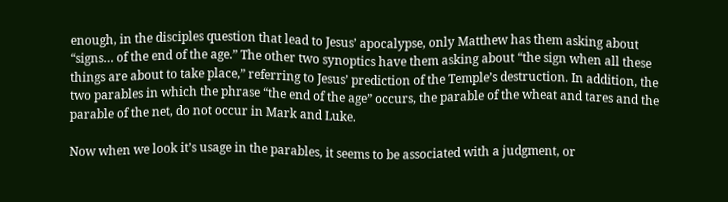enough, in the disciples question that lead to Jesus’ apocalypse, only Matthew has them asking about “signs… of the end of the age.” The other two synoptics have them asking about “the sign when all these things are about to take place,” referring to Jesus’ prediction of the Temple’s destruction. In addition, the two parables in which the phrase “the end of the age” occurs, the parable of the wheat and tares and the parable of the net, do not occur in Mark and Luke.

Now when we look it’s usage in the parables, it seems to be associated with a judgment, or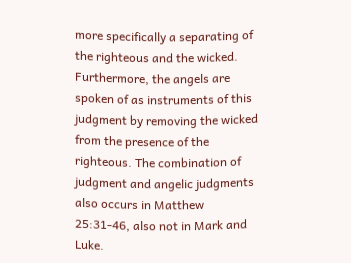more specifically a separating of the righteous and the wicked. Furthermore, the angels are spoken of as instruments of this judgment by removing the wicked from the presence of the righteous. The combination of judgment and angelic judgments also occurs in Matthew 25:31-46, also not in Mark and Luke.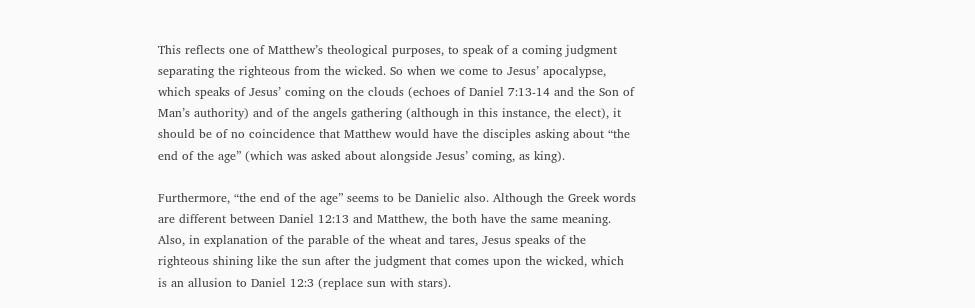This reflects one of Matthew’s theological purposes, to speak of a coming judgment separating the righteous from the wicked. So when we come to Jesus’ apocalypse, which speaks of Jesus’ coming on the clouds (echoes of Daniel 7:13-14 and the Son of Man’s authority) and of the angels gathering (although in this instance, the elect), it should be of no coincidence that Matthew would have the disciples asking about “the end of the age” (which was asked about alongside Jesus’ coming, as king).

Furthermore, “the end of the age” seems to be Danielic also. Although the Greek words are different between Daniel 12:13 and Matthew, the both have the same meaning. Also, in explanation of the parable of the wheat and tares, Jesus speaks of the righteous shining like the sun after the judgment that comes upon the wicked, which is an allusion to Daniel 12:3 (replace sun with stars).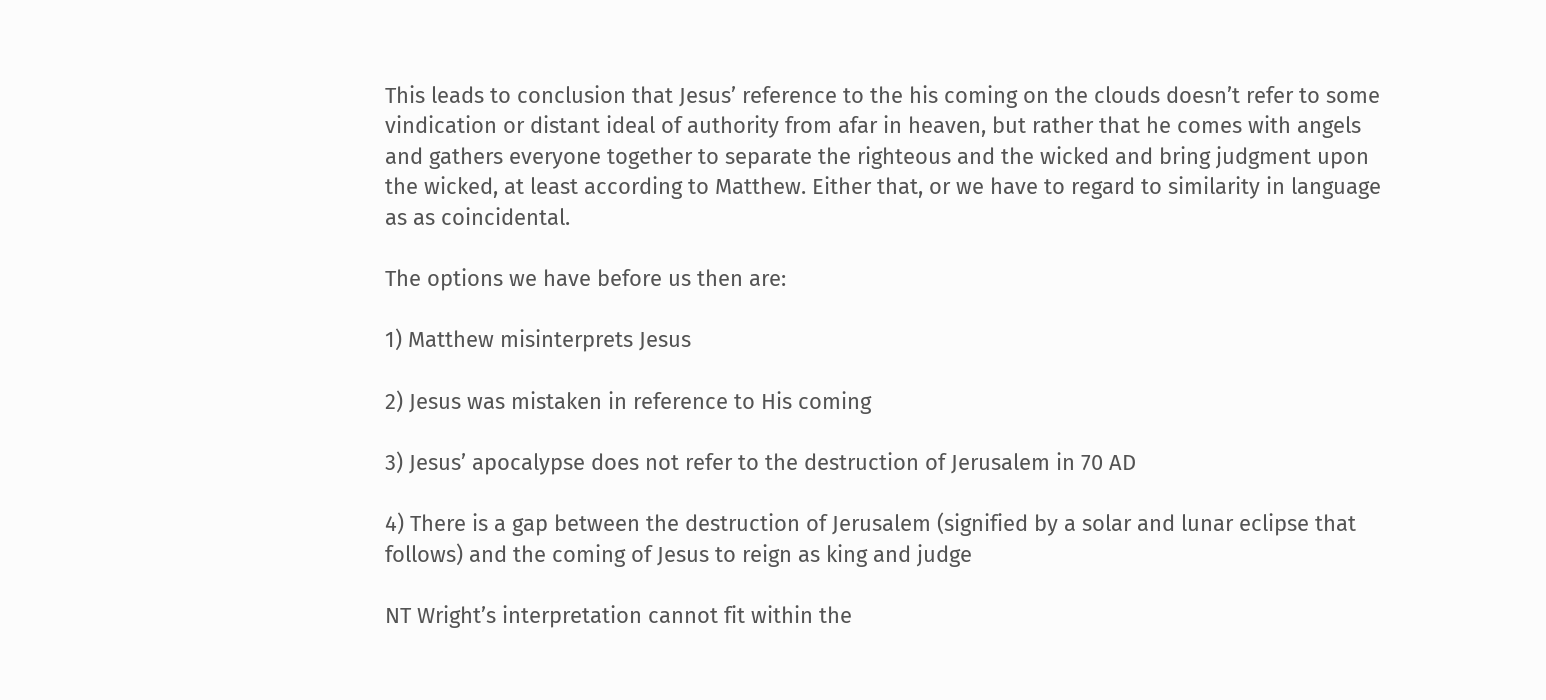This leads to conclusion that Jesus’ reference to the his coming on the clouds doesn’t refer to some vindication or distant ideal of authority from afar in heaven, but rather that he comes with angels and gathers everyone together to separate the righteous and the wicked and bring judgment upon the wicked, at least according to Matthew. Either that, or we have to regard to similarity in language as as coincidental.

The options we have before us then are:

1) Matthew misinterprets Jesus

2) Jesus was mistaken in reference to His coming

3) Jesus’ apocalypse does not refer to the destruction of Jerusalem in 70 AD

4) There is a gap between the destruction of Jerusalem (signified by a solar and lunar eclipse that follows) and the coming of Jesus to reign as king and judge

NT Wright’s interpretation cannot fit within the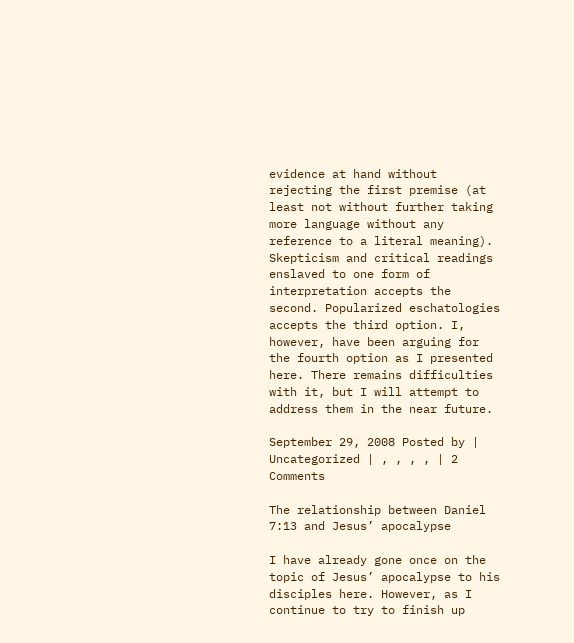evidence at hand without rejecting the first premise (at least not without further taking more language without any reference to a literal meaning). Skepticism and critical readings enslaved to one form of interpretation accepts the second. Popularized eschatologies accepts the third option. I, however, have been arguing for the fourth option as I presented here. There remains difficulties with it, but I will attempt to address them in the near future.

September 29, 2008 Posted by | Uncategorized | , , , , | 2 Comments

The relationship between Daniel 7:13 and Jesus’ apocalypse

I have already gone once on the topic of Jesus’ apocalypse to his disciples here. However, as I continue to try to finish up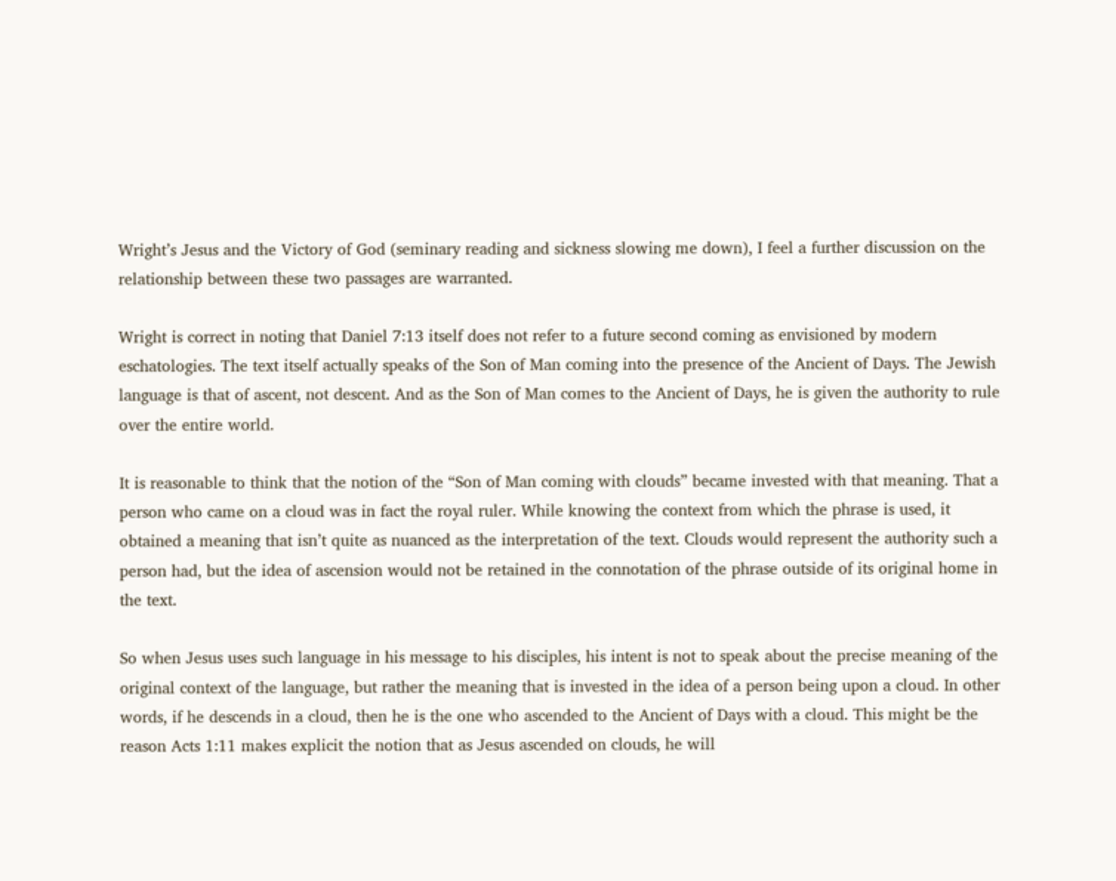Wright’s Jesus and the Victory of God (seminary reading and sickness slowing me down), I feel a further discussion on the relationship between these two passages are warranted.

Wright is correct in noting that Daniel 7:13 itself does not refer to a future second coming as envisioned by modern eschatologies. The text itself actually speaks of the Son of Man coming into the presence of the Ancient of Days. The Jewish language is that of ascent, not descent. And as the Son of Man comes to the Ancient of Days, he is given the authority to rule over the entire world.

It is reasonable to think that the notion of the “Son of Man coming with clouds” became invested with that meaning. That a person who came on a cloud was in fact the royal ruler. While knowing the context from which the phrase is used, it obtained a meaning that isn’t quite as nuanced as the interpretation of the text. Clouds would represent the authority such a person had, but the idea of ascension would not be retained in the connotation of the phrase outside of its original home in the text.

So when Jesus uses such language in his message to his disciples, his intent is not to speak about the precise meaning of the original context of the language, but rather the meaning that is invested in the idea of a person being upon a cloud. In other words, if he descends in a cloud, then he is the one who ascended to the Ancient of Days with a cloud. This might be the reason Acts 1:11 makes explicit the notion that as Jesus ascended on clouds, he will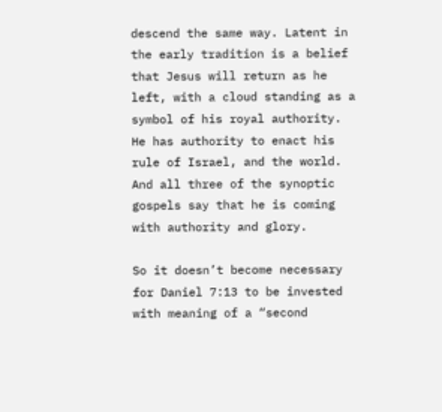descend the same way. Latent in the early tradition is a belief that Jesus will return as he left, with a cloud standing as a symbol of his royal authority. He has authority to enact his rule of Israel, and the world. And all three of the synoptic gospels say that he is coming with authority and glory.

So it doesn’t become necessary for Daniel 7:13 to be invested with meaning of a “second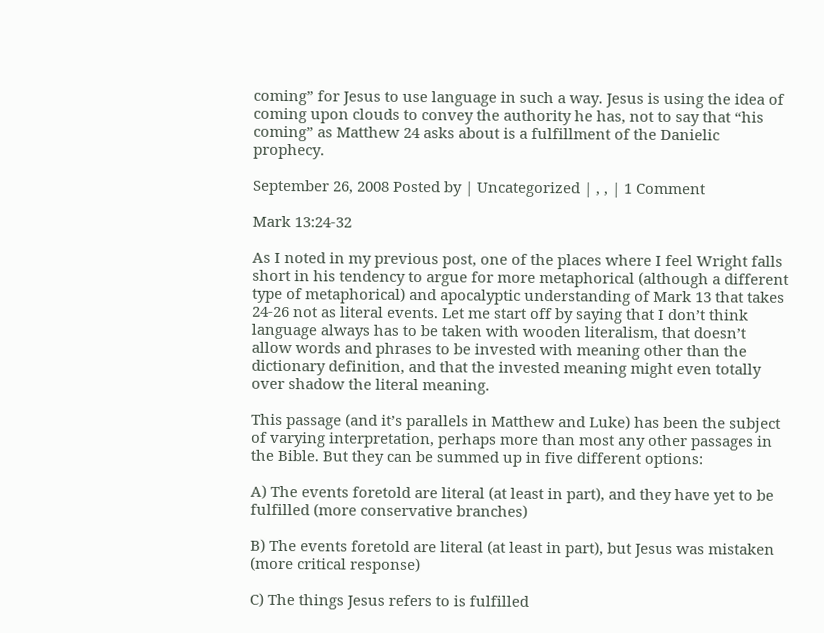coming” for Jesus to use language in such a way. Jesus is using the idea of coming upon clouds to convey the authority he has, not to say that “his coming” as Matthew 24 asks about is a fulfillment of the Danielic prophecy.

September 26, 2008 Posted by | Uncategorized | , , | 1 Comment

Mark 13:24-32

As I noted in my previous post, one of the places where I feel Wright falls short in his tendency to argue for more metaphorical (although a different type of metaphorical) and apocalyptic understanding of Mark 13 that takes 24-26 not as literal events. Let me start off by saying that I don’t think language always has to be taken with wooden literalism, that doesn’t allow words and phrases to be invested with meaning other than the dictionary definition, and that the invested meaning might even totally over shadow the literal meaning.

This passage (and it’s parallels in Matthew and Luke) has been the subject of varying interpretation, perhaps more than most any other passages in the Bible. But they can be summed up in five different options:

A) The events foretold are literal (at least in part), and they have yet to be fulfilled (more conservative branches)

B) The events foretold are literal (at least in part), but Jesus was mistaken (more critical response)

C) The things Jesus refers to is fulfilled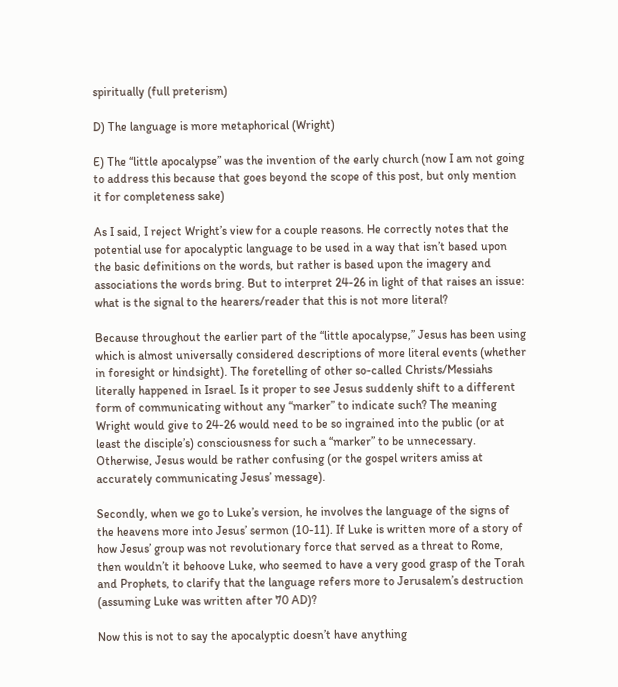spiritually (full preterism)

D) The language is more metaphorical (Wright)

E) The “little apocalypse” was the invention of the early church (now I am not going to address this because that goes beyond the scope of this post, but only mention it for completeness sake)

As I said, I reject Wright’s view for a couple reasons. He correctly notes that the potential use for apocalyptic language to be used in a way that isn’t based upon the basic definitions on the words, but rather is based upon the imagery and associations the words bring. But to interpret 24-26 in light of that raises an issue: what is the signal to the hearers/reader that this is not more literal?

Because throughout the earlier part of the “little apocalypse,” Jesus has been using which is almost universally considered descriptions of more literal events (whether in foresight or hindsight). The foretelling of other so-called Christs/Messiahs literally happened in Israel. Is it proper to see Jesus suddenly shift to a different form of communicating without any “marker” to indicate such? The meaning Wright would give to 24-26 would need to be so ingrained into the public (or at least the disciple’s) consciousness for such a “marker” to be unnecessary. Otherwise, Jesus would be rather confusing (or the gospel writers amiss at accurately communicating Jesus’ message).

Secondly, when we go to Luke’s version, he involves the language of the signs of the heavens more into Jesus’ sermon (10-11). If Luke is written more of a story of how Jesus’ group was not revolutionary force that served as a threat to Rome, then wouldn’t it behoove Luke, who seemed to have a very good grasp of the Torah and Prophets, to clarify that the language refers more to Jerusalem’s destruction (assuming Luke was written after 70 AD)?

Now this is not to say the apocalyptic doesn’t have anything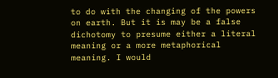to do with the changing of the powers on earth. But it is may be a false dichotomy to presume either a literal meaning or a more metaphorical meaning. I would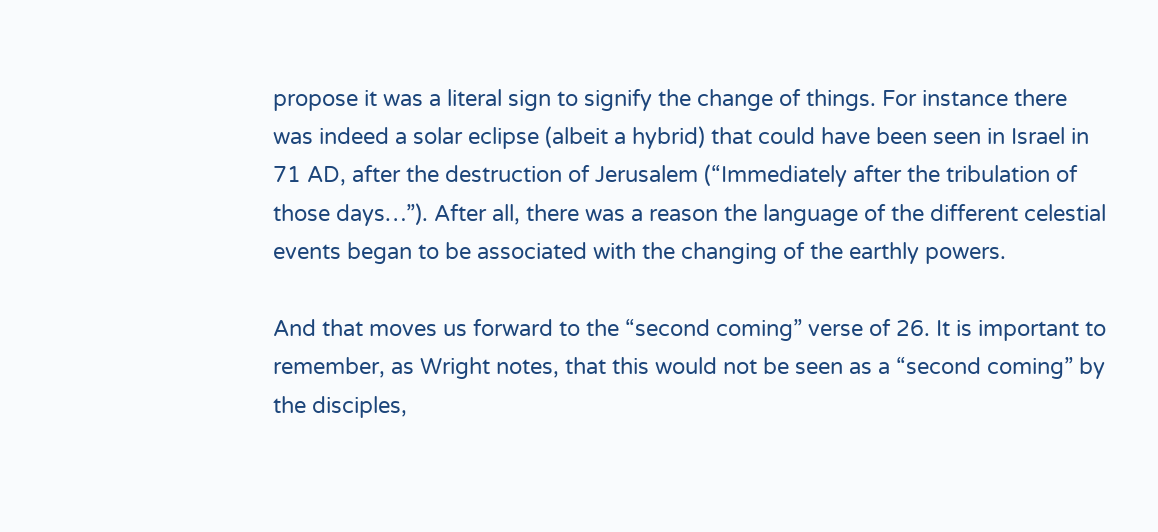propose it was a literal sign to signify the change of things. For instance there was indeed a solar eclipse (albeit a hybrid) that could have been seen in Israel in 71 AD, after the destruction of Jerusalem (“Immediately after the tribulation of those days…”). After all, there was a reason the language of the different celestial events began to be associated with the changing of the earthly powers.

And that moves us forward to the “second coming” verse of 26. It is important to remember, as Wright notes, that this would not be seen as a “second coming” by the disciples,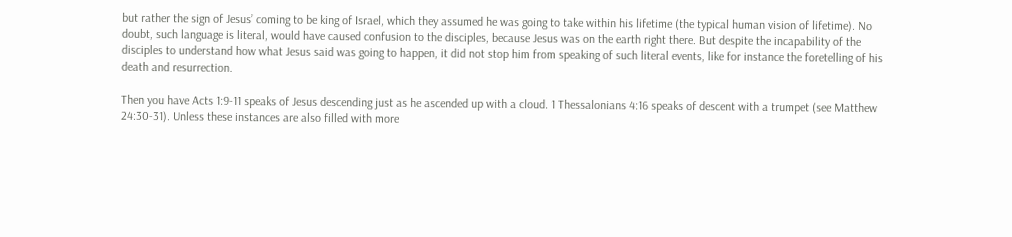but rather the sign of Jesus’ coming to be king of Israel, which they assumed he was going to take within his lifetime (the typical human vision of lifetime). No doubt, such language is literal, would have caused confusion to the disciples, because Jesus was on the earth right there. But despite the incapability of the disciples to understand how what Jesus said was going to happen, it did not stop him from speaking of such literal events, like for instance the foretelling of his death and resurrection.

Then you have Acts 1:9-11 speaks of Jesus descending just as he ascended up with a cloud. 1 Thessalonians 4:16 speaks of descent with a trumpet (see Matthew 24:30-31). Unless these instances are also filled with more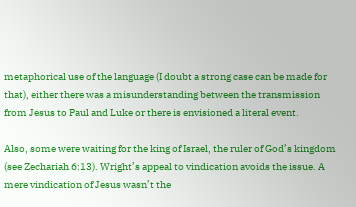metaphorical use of the language (I doubt a strong case can be made for that), either there was a misunderstanding between the transmission from Jesus to Paul and Luke or there is envisioned a literal event.

Also, some were waiting for the king of Israel, the ruler of God’s kingdom (see Zechariah 6:13). Wright’s appeal to vindication avoids the issue. A mere vindication of Jesus wasn’t the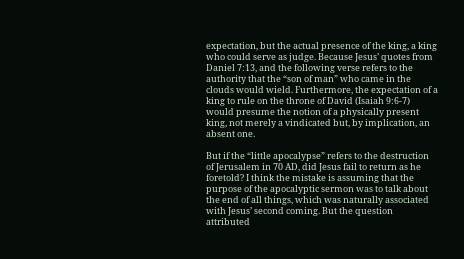expectation, but the actual presence of the king, a king who could serve as judge. Because Jesus’ quotes from Daniel 7:13, and the following verse refers to the authority that the “son of man” who came in the clouds would wield. Furthermore, the expectation of a king to rule on the throne of David (Isaiah 9:6-7) would presume the notion of a physically present king, not merely a vindicated but, by implication, an absent one.

But if the “little apocalypse” refers to the destruction of Jerusalem in 70 AD, did Jesus fail to return as he foretold? I think the mistake is assuming that the purpose of the apocalyptic sermon was to talk about the end of all things, which was naturally associated with Jesus’ second coming. But the question attributed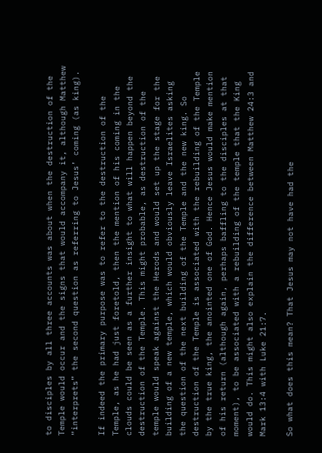to disciples by all three accounts was about when the destruction of the Temple would occur and the signs that would accompany it, although Matthew “interprets” the second question as referring to Jesus’ coming (as king).

If indeed the primary purpose was to refer to the destruction of the Temple, as he had just foretold, then the mention of his coming in the clouds could be seen as a further insight to what will happen beyond the destruction of the Temple. This might probable, as destruction of the temple would speak against the Herods and would set up the stage for the building of a new temple, which would obviously leave Israelites asking the question of the next building of the Temple and the new king. So destruction of the Temple is associated with the rebuilding of the Temple by the true king, the anointed one of God. Hence Jesus would make mention of his return (although again, perhaps baffling to the disciples at that moment), to be associated with a rebuilding of the temple that the King would do. This might also explain the difference between Matthew 24:3 and Mark 13:4 with Luke 21:7.

So what does this mean? That Jesus may not have had the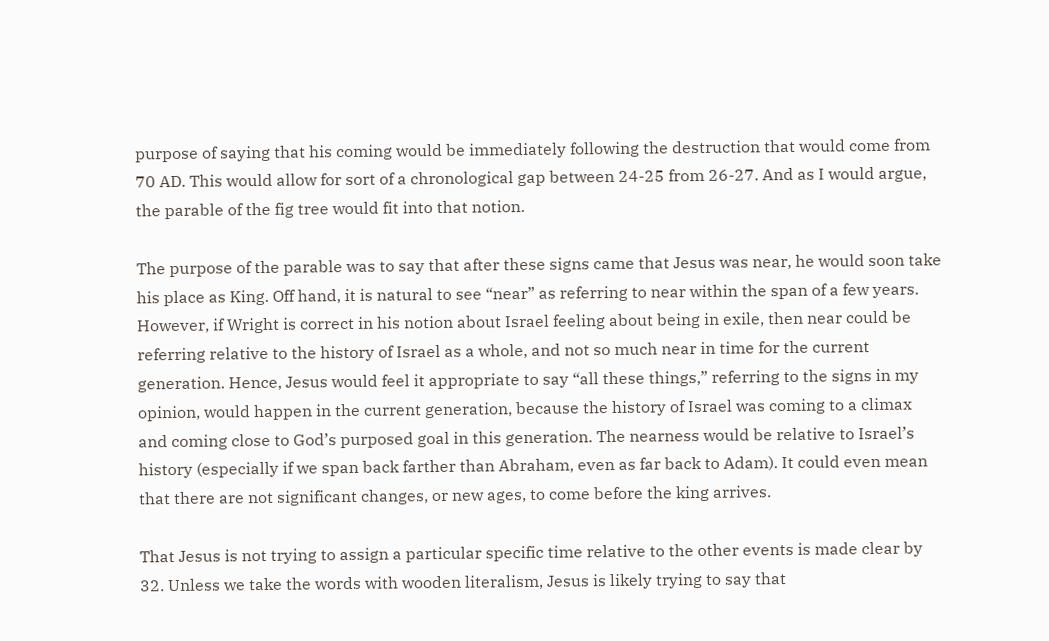purpose of saying that his coming would be immediately following the destruction that would come from 70 AD. This would allow for sort of a chronological gap between 24-25 from 26-27. And as I would argue, the parable of the fig tree would fit into that notion.

The purpose of the parable was to say that after these signs came that Jesus was near, he would soon take his place as King. Off hand, it is natural to see “near” as referring to near within the span of a few years. However, if Wright is correct in his notion about Israel feeling about being in exile, then near could be referring relative to the history of Israel as a whole, and not so much near in time for the current generation. Hence, Jesus would feel it appropriate to say “all these things,” referring to the signs in my opinion, would happen in the current generation, because the history of Israel was coming to a climax and coming close to God’s purposed goal in this generation. The nearness would be relative to Israel’s history (especially if we span back farther than Abraham, even as far back to Adam). It could even mean that there are not significant changes, or new ages, to come before the king arrives.

That Jesus is not trying to assign a particular specific time relative to the other events is made clear by 32. Unless we take the words with wooden literalism, Jesus is likely trying to say that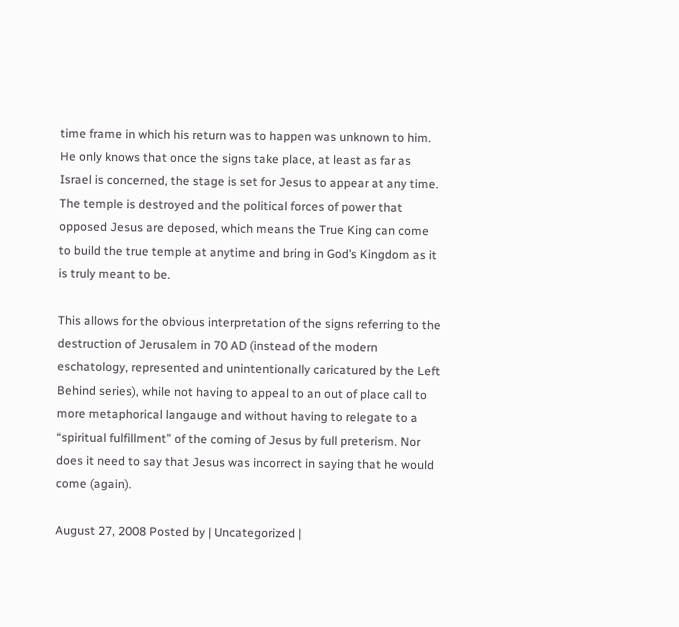time frame in which his return was to happen was unknown to him. He only knows that once the signs take place, at least as far as Israel is concerned, the stage is set for Jesus to appear at any time. The temple is destroyed and the political forces of power that opposed Jesus are deposed, which means the True King can come to build the true temple at anytime and bring in God’s Kingdom as it is truly meant to be.

This allows for the obvious interpretation of the signs referring to the destruction of Jerusalem in 70 AD (instead of the modern eschatology, represented and unintentionally caricatured by the Left Behind series), while not having to appeal to an out of place call to more metaphorical langauge and without having to relegate to a “spiritual fulfillment” of the coming of Jesus by full preterism. Nor does it need to say that Jesus was incorrect in saying that he would come (again).

August 27, 2008 Posted by | Uncategorized |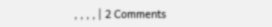, , , , | 2 Comments